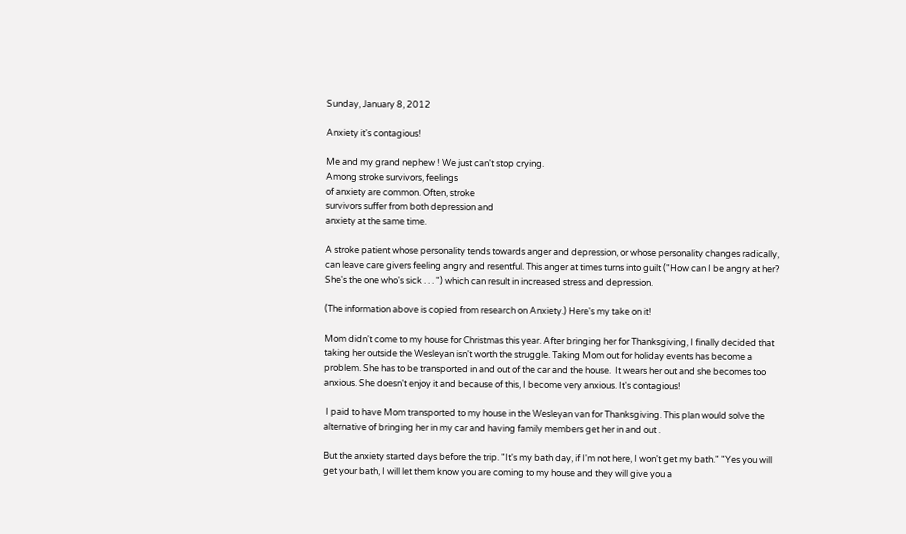Sunday, January 8, 2012

Anxiety it's contagious!

Me and my grand nephew ! We just can't stop crying.
Among stroke survivors, feelings
of anxiety are common. Often, stroke
survivors suffer from both depression and
anxiety at the same time.

A stroke patient whose personality tends towards anger and depression, or whose personality changes radically, can leave care givers feeling angry and resentful. This anger at times turns into guilt ("How can I be angry at her? She's the one who's sick . . . ") which can result in increased stress and depression.

(The information above is copied from research on Anxiety.) Here's my take on it!

Mom didn't come to my house for Christmas this year. After bringing her for Thanksgiving, I finally decided that taking her outside the Wesleyan isn't worth the struggle. Taking Mom out for holiday events has become a problem. She has to be transported in and out of the car and the house.  It wears her out and she becomes too anxious. She doesn't enjoy it and because of this, I become very anxious. It's contagious!

 I paid to have Mom transported to my house in the Wesleyan van for Thanksgiving. This plan would solve the alternative of bringing her in my car and having family members get her in and out .

But the anxiety started days before the trip. "It's my bath day, if I'm not here, I won't get my bath." "Yes you will get your bath, I will let them know you are coming to my house and they will give you a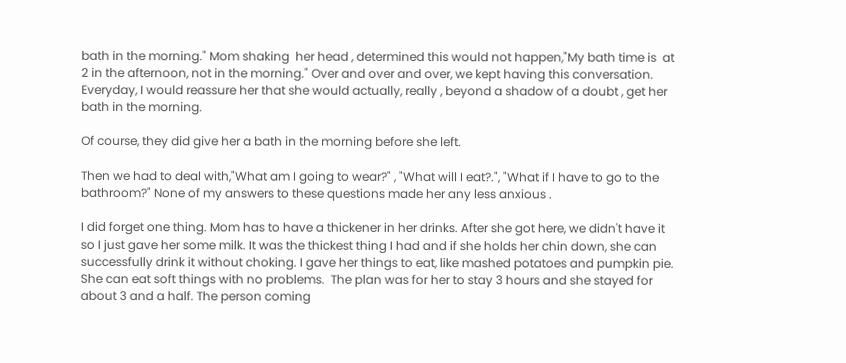bath in the morning." Mom shaking  her head , determined this would not happen,"My bath time is  at 2 in the afternoon, not in the morning." Over and over and over, we kept having this conversation.  Everyday, I would reassure her that she would actually, really , beyond a shadow of a doubt , get her bath in the morning.

Of course, they did give her a bath in the morning before she left.

Then we had to deal with,"What am I going to wear?" , "What will I eat?.", "What if I have to go to the bathroom?" None of my answers to these questions made her any less anxious .

I did forget one thing. Mom has to have a thickener in her drinks. After she got here, we didn't have it so I just gave her some milk. It was the thickest thing I had and if she holds her chin down, she can successfully drink it without choking. I gave her things to eat, like mashed potatoes and pumpkin pie.  She can eat soft things with no problems.  The plan was for her to stay 3 hours and she stayed for about 3 and a half. The person coming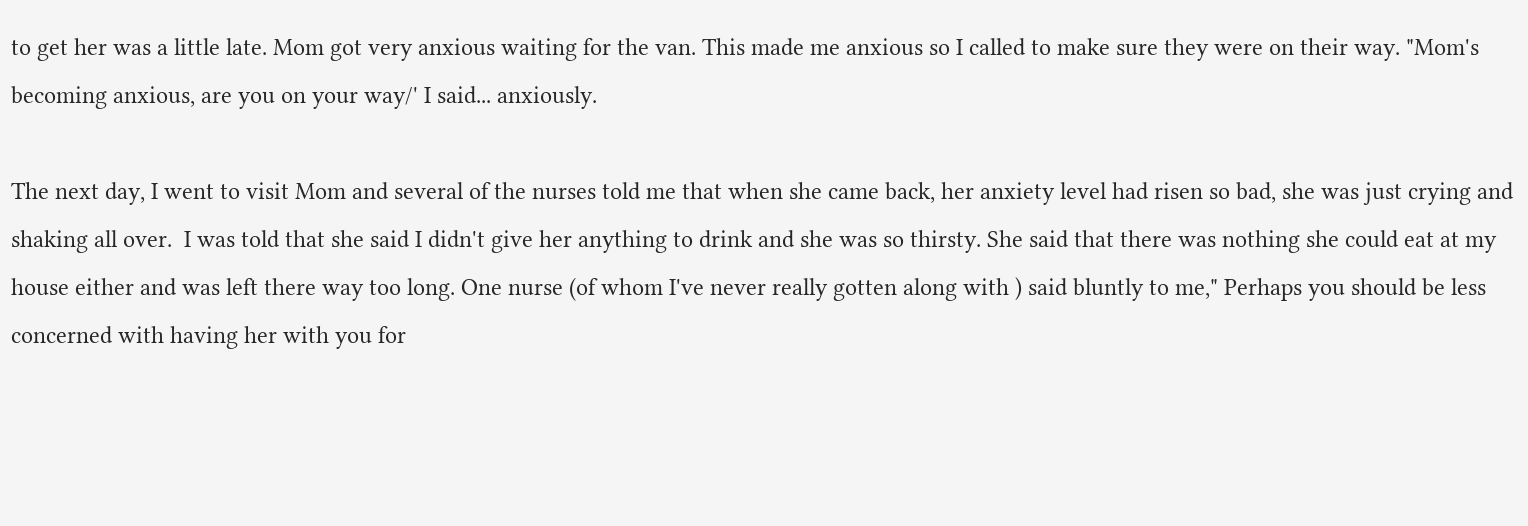to get her was a little late. Mom got very anxious waiting for the van. This made me anxious so I called to make sure they were on their way. "Mom's becoming anxious, are you on your way/' I said... anxiously.

The next day, I went to visit Mom and several of the nurses told me that when she came back, her anxiety level had risen so bad, she was just crying and shaking all over.  I was told that she said I didn't give her anything to drink and she was so thirsty. She said that there was nothing she could eat at my house either and was left there way too long. One nurse (of whom I've never really gotten along with ) said bluntly to me," Perhaps you should be less concerned with having her with you for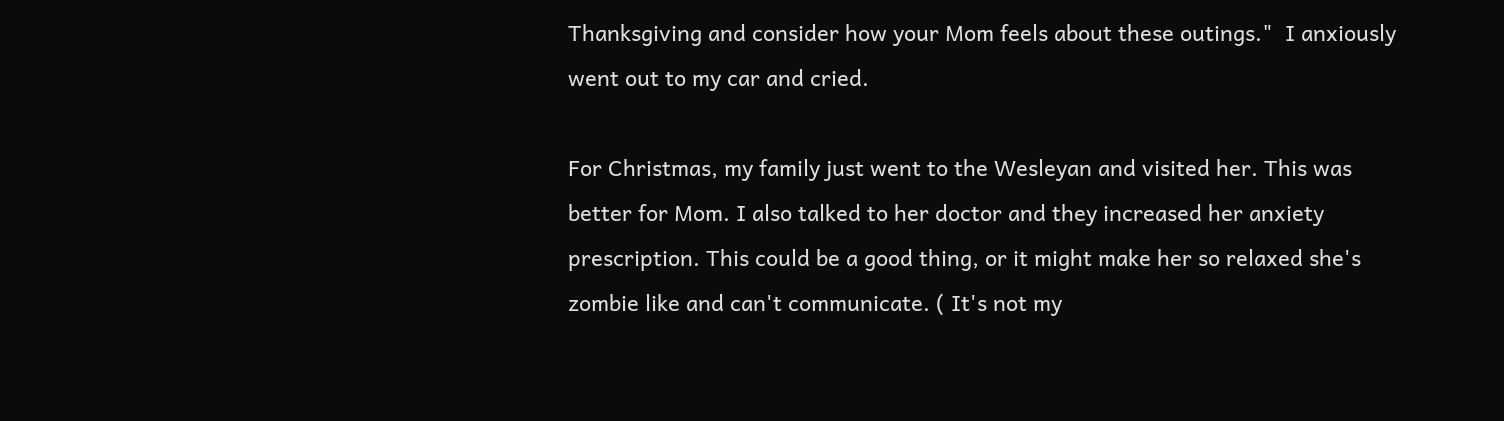Thanksgiving and consider how your Mom feels about these outings."  I anxiously went out to my car and cried.

For Christmas, my family just went to the Wesleyan and visited her. This was better for Mom. I also talked to her doctor and they increased her anxiety prescription. This could be a good thing, or it might make her so relaxed she's zombie like and can't communicate. ( It's not my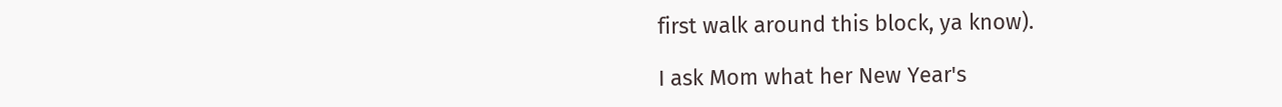first walk around this block, ya know).

I ask Mom what her New Year's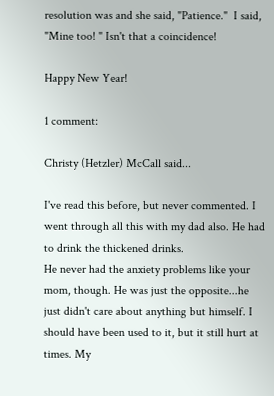resolution was and she said, "Patience."  I said, "Mine too! " Isn't that a coincidence!

Happy New Year!

1 comment:

Christy (Hetzler) McCall said...

I've read this before, but never commented. I went through all this with my dad also. He had to drink the thickened drinks.
He never had the anxiety problems like your mom, though. He was just the opposite...he just didn't care about anything but himself. I should have been used to it, but it still hurt at times. My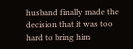husband finally made the decision that it was too hard to bring him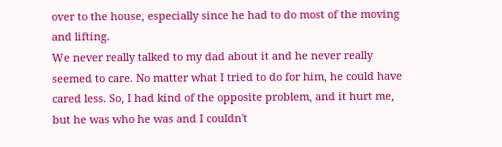over to the house, especially since he had to do most of the moving and lifting.
We never really talked to my dad about it and he never really seemed to care. No matter what I tried to do for him, he could have cared less. So, I had kind of the opposite problem, and it hurt me, but he was who he was and I couldn't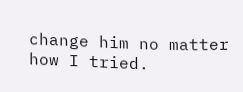change him no matter how I tried.